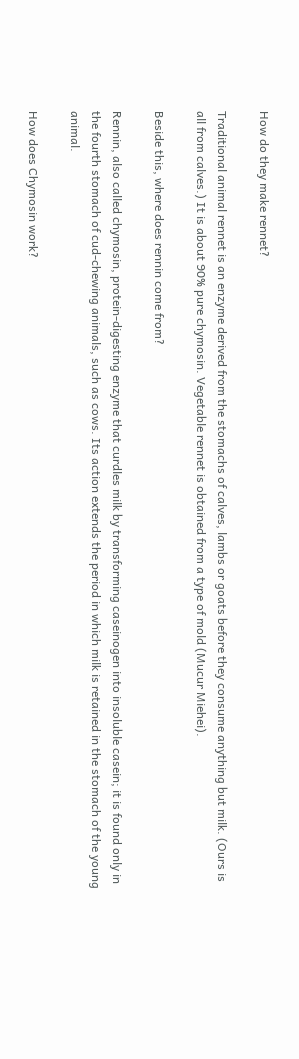How do they make rennet?

Traditional animal rennet is an enzyme derived from the stomachs of calves, lambs or goats before they consume anything but milk. (Ours is all from calves.) It is about 90% pure chymosin. Vegetable rennet is obtained from a type of mold (Mucur Miehei).

Beside this, where does rennin come from?

Rennin, also called chymosin, protein-digesting enzyme that curdles milk by transforming caseinogen into insoluble casein; it is found only in the fourth stomach of cud-chewing animals, such as cows. Its action extends the period in which milk is retained in the stomach of the young animal.

How does Chymosin work?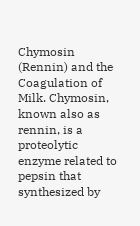Chymosin (Rennin) and the Coagulation of Milk. Chymosin, known also as rennin, is a proteolytic enzyme related to pepsin that synthesized by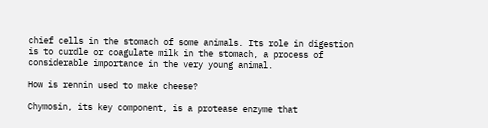chief cells in the stomach of some animals. Its role in digestion is to curdle or coagulate milk in the stomach, a process of considerable importance in the very young animal.

How is rennin used to make cheese?

Chymosin, its key component, is a protease enzyme that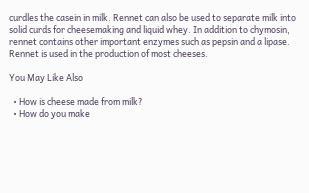curdles the casein in milk. Rennet can also be used to separate milk into solid curds for cheesemaking and liquid whey. In addition to chymosin, rennet contains other important enzymes such as pepsin and a lipase. Rennet is used in the production of most cheeses.

You May Like Also

  • How is cheese made from milk?
  • How do you make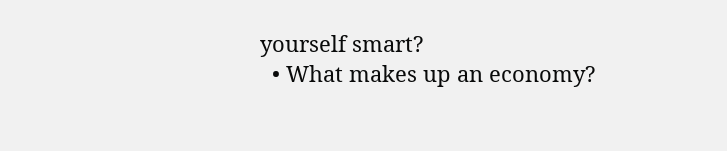yourself smart?
  • What makes up an economy?